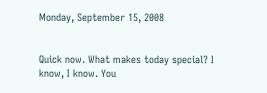Monday, September 15, 2008


Quick now. What makes today special? I know, I know. You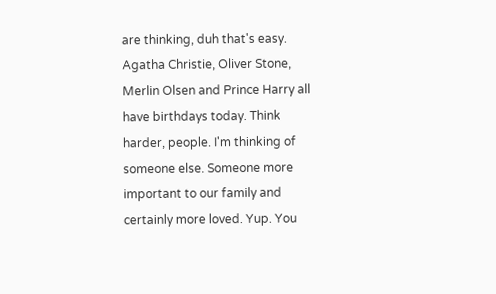are thinking, duh that's easy. Agatha Christie, Oliver Stone, Merlin Olsen and Prince Harry all have birthdays today. Think harder, people. I'm thinking of someone else. Someone more important to our family and certainly more loved. Yup. You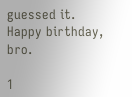guessed it. Happy birthday, bro.

1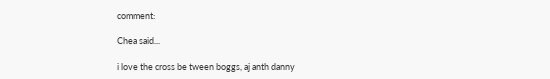comment:

Chea said...

i love the cross be tween boggs, aj anth danny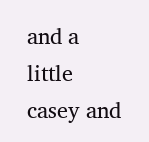and a little casey and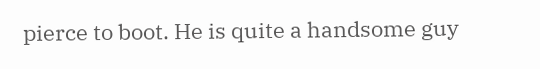pierce to boot. He is quite a handsome guy